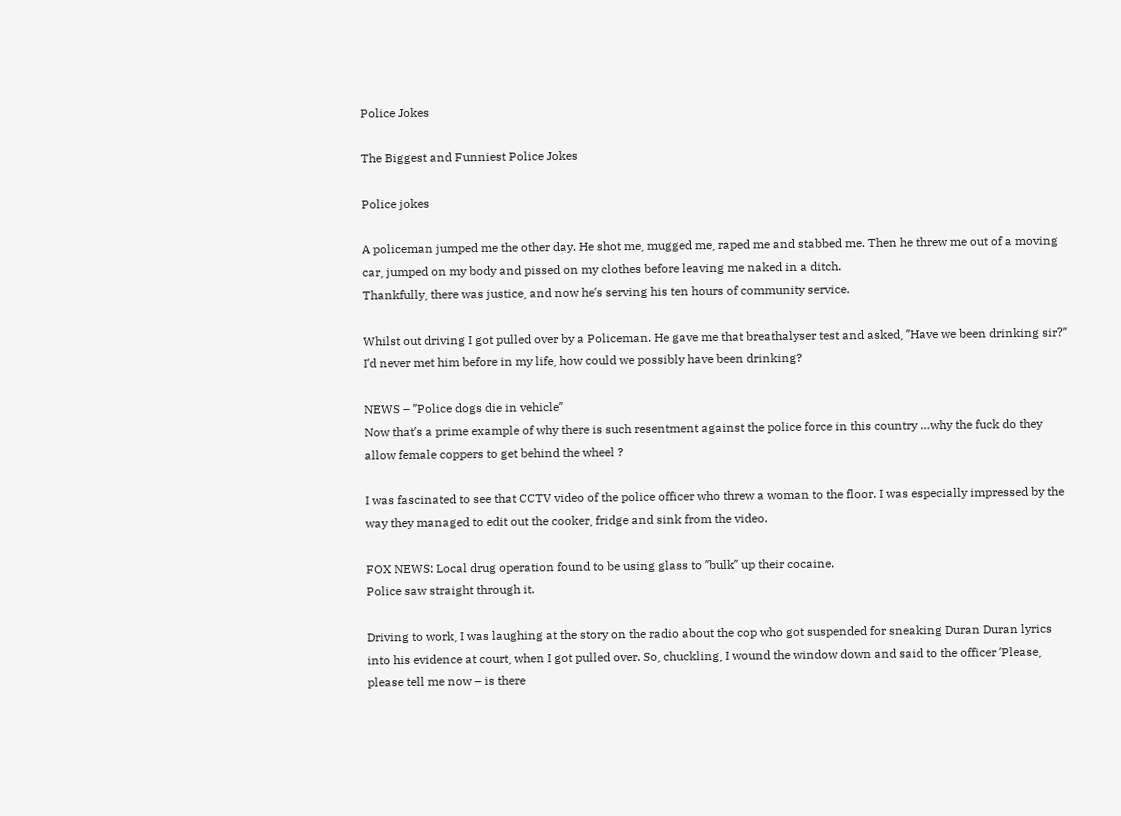Police Jokes

The Biggest and Funniest Police Jokes

Police jokes

A policeman jumped me the other day. He shot meˏ mugged meˏ raped me and stabbed me. Then he threw me out of a moving carˏ jumped on my body and pissed on my clothes before leaving me naked in a ditch.
Thankfullyˏ there was justiceˏ and now heʹs serving his ten hours of community service.

Whilst out driving I got pulled over by a Policeman. He gave me that breathalyser test and askedˏ ʹʹHave we been drinking sir?ʹʹ
Iʹd never met him before in my lifeˏ how could we possibly have been drinking?

NEWS – ʹʹPolice dogs die in vehicleʹʹ
Now thatʹs a prime example of why there is such resentment against the police force in this country …why the fuck do they allow female coppers to get behind the wheel ?

I was fascinated to see that CCTV video of the police officer who threw a woman to the floor. I was especially impressed by the way they managed to edit out the cookerˏ fridge and sink from the video.

FOX NEWS: Local drug operation found to be using glass to ʹʹbulkʹʹ up their cocaine.
Police saw straight through it.

Driving to workˏ I was laughing at the story on the radio about the cop who got suspended for sneaking Duran Duran lyrics into his evidence at courtˏ when I got pulled over. Soˏ chucklingˏ I wound the window down and said to the officer ʹPleaseˏ please tell me now – is there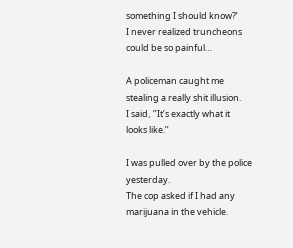something I should know?ʹ
I never realized truncheons could be so painful…

A policeman caught me stealing a really shit illusion.
I saidˏ ʹʹItʹs exactly what it looks like.ʹʹ

I was pulled over by the police yesterday.
The cop asked if I had any marijuana in the vehicle.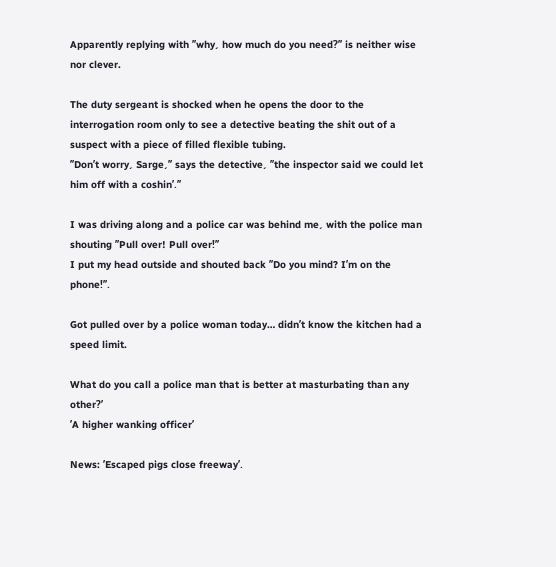Apparently replying with ʹʹwhyˏ how much do you need?ʹʹ is neither wise nor clever.

The duty sergeant is shocked when he opens the door to the interrogation room only to see a detective beating the shit out of a suspect with a piece of filled flexible tubing.
ʹʹDonʹt worryˏ Sargeˏʹʹ says the detectiveˏ ʹʹthe inspector said we could let him off with a coshinʹ.ʹʹ

I was driving along and a police car was behind meˏ with the police man shouting ʹʹPull over! Pull over!ʹʹ
I put my head outside and shouted back ʹʹDo you mind? Iʹm on the phone!ʹʹ.

Got pulled over by a police woman today… didnʹt know the kitchen had a speed limit.

What do you call a police man that is better at masturbating than any other?ʹ
ʹA higher wanking officerʹ

News: ʹEscaped pigs close freewayʹ.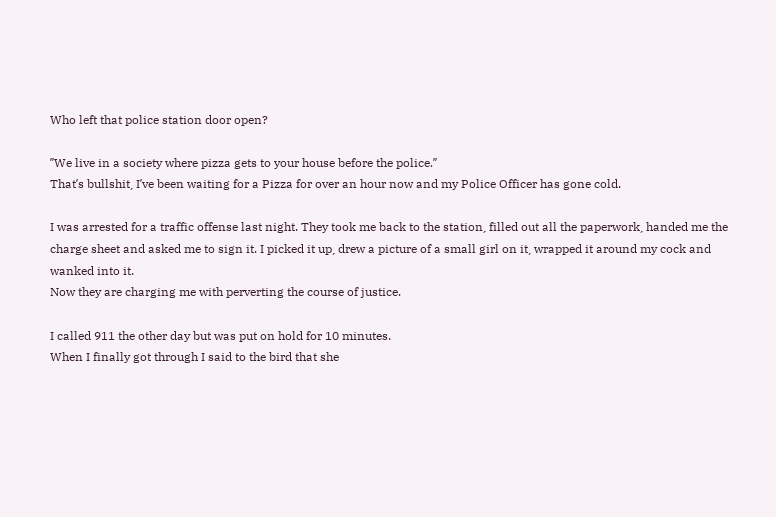Who left that police station door open?

ʹʹWe live in a society where pizza gets to your house before the police.ʹʹ
Thatʹs bullshitˏ Iʹve been waiting for a Pizza for over an hour now and my Police Officer has gone cold.

I was arrested for a traffic offense last night. They took me back to the stationˏ filled out all the paperworkˏ handed me the charge sheet and asked me to sign it. I picked it upˏ drew a picture of a small girl on itˏ wrapped it around my cock and wanked into it.
Now they are charging me with perverting the course of justice.

I called 911 the other day but was put on hold for 10 minutes.
When I finally got through I said to the bird that she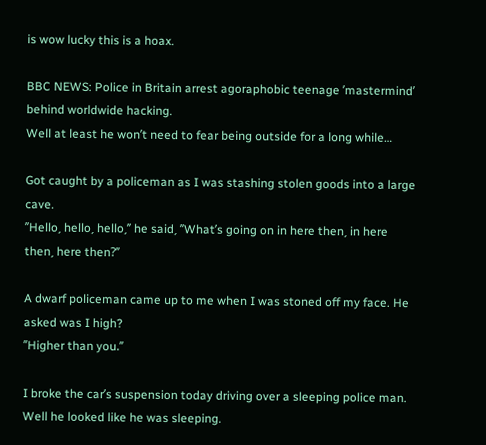is wow lucky this is a hoax.

BBC NEWS: Police in Britain arrest agoraphobic teenage ʹmastermindʹ behind worldwide hacking.
Well at least he wonʹt need to fear being outside for a long while…

Got caught by a policeman as I was stashing stolen goods into a large cave.
ʹʹHelloˏ helloˏ helloˏʹʹ he saidˏ ʹʹWhatʹs going on in here thenˏ in here thenˏ here then?ʹʹ

A dwarf policeman came up to me when I was stoned off my face. He asked was I high?
ʹʹHigher than you.ʹʹ

I broke the carʹs suspension today driving over a sleeping police man.
Well he looked like he was sleeping.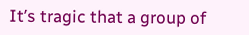Itʹs tragic that a group of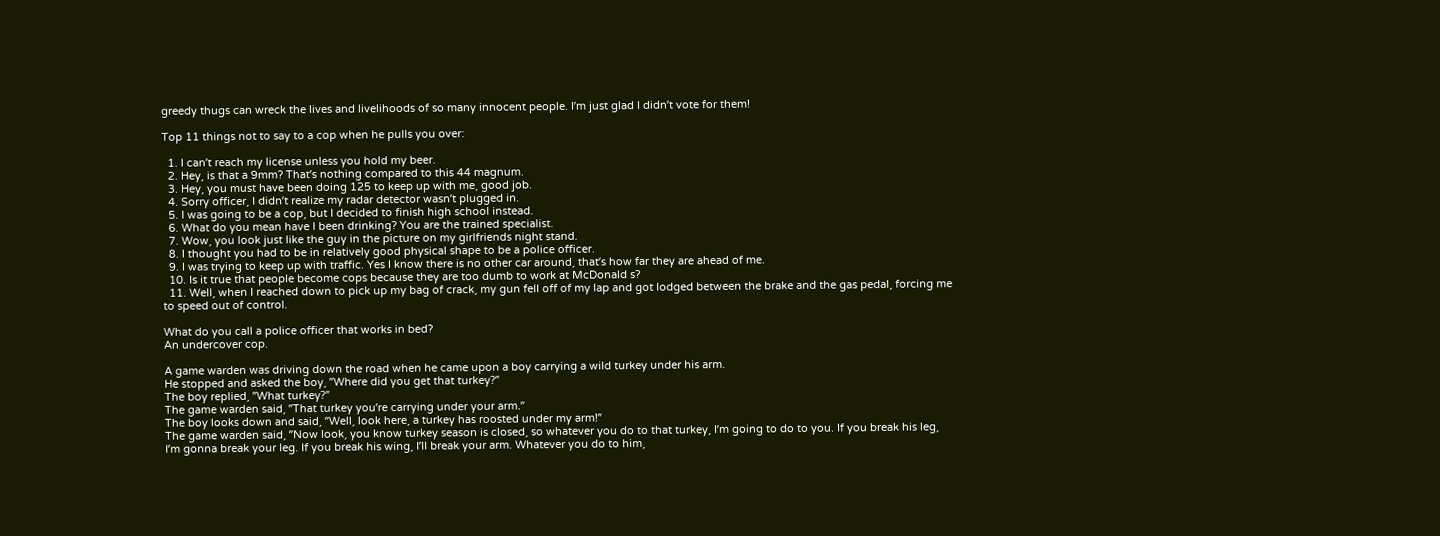greedy thugs can wreck the lives and livelihoods of so many innocent people. Iʹm just glad I didnʹt vote for them!

Top 11 things not to say to a cop when he pulls you over:

  1. I canʹt reach my license unless you hold my beer.
  2. Heyˏ is that a 9mm? Thatʹs nothing compared to this 44 magnum.
  3. Heyˏ you must have been doing 125 to keep up with meˏ good job.
  4. Sorry officerˏ I didnʹt realize my radar detector wasnʹt plugged in.
  5. I was going to be a copˏ but I decided to finish high school instead.
  6. What do you mean have I been drinking? You are the trained specialist.
  7. Wowˏ you look just like the guy in the picture on my girlfriends night stand.
  8. I thought you had to be in relatively good physical shape to be a police officer.
  9. I was trying to keep up with traffic. Yes I know there is no other car aroundˏ thatʹs how far they are ahead of me.
  10. Is it true that people become cops because they are too dumb to work at McDonald s?
  11. Wellˏ when I reached down to pick up my bag of crackˏ my gun fell off of my lap and got lodged between the brake and the gas pedalˏ forcing me to speed out of control.

What do you call a police officer that works in bed?
An undercover cop.

A game warden was driving down the road when he came upon a boy carrying a wild turkey under his arm.
He stopped and asked the boyˏ ʹʹWhere did you get that turkey?ʹʹ
The boy repliedˏ ʹʹWhat turkey?ʹʹ
The game warden saidˏ ʹʹThat turkey youʹre carrying under your arm.ʹʹ
The boy looks down and saidˏ ʹʹWellˏ look hereˏ a turkey has roosted under my arm!ʹʹ
The game warden saidˏ ʹʹNow lookˏ you know turkey season is closedˏ so whatever you do to that turkeyˏ Iʹm going to do to you. If you break his legˏ Iʹm gonna break your leg. If you break his wingˏ Iʹll break your arm. Whatever you do to himˏ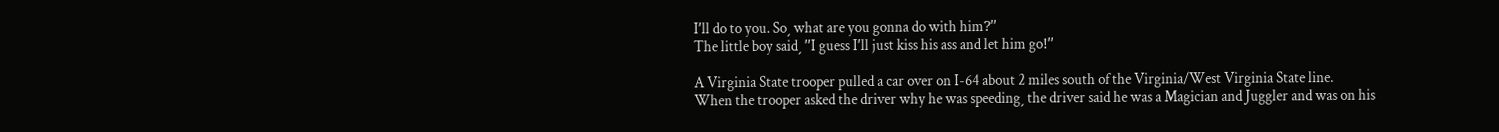Iʹll do to you. Soˏ what are you gonna do with him?ʹʹ
The little boy saidˏ ʹʹI guess Iʹll just kiss his ass and let him go!ʹʹ

A Virginia State trooper pulled a car over on I-64 about 2 miles south of the Virginia/West Virginia State line.
When the trooper asked the driver why he was speedingˏ the driver said he was a Magician and Juggler and was on his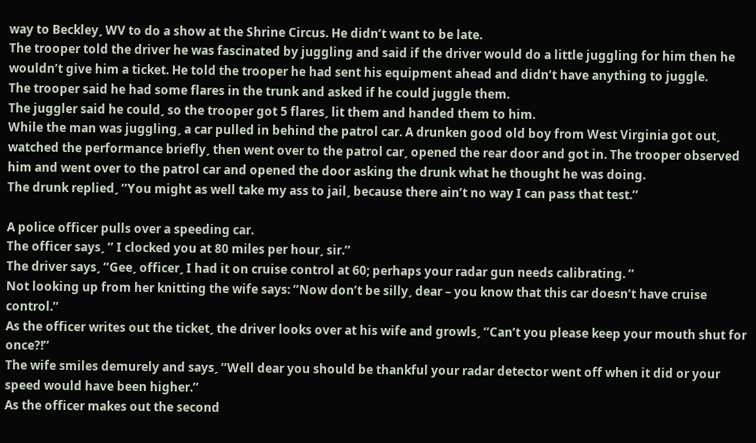way to Beckleyˏ WV to do a show at the Shrine Circus. He didnʹt want to be late.
The trooper told the driver he was fascinated by juggling and said if the driver would do a little juggling for him then he wouldnʹt give him a ticket. He told the trooper he had sent his equipment ahead and didnʹt have anything to juggle.
The trooper said he had some flares in the trunk and asked if he could juggle them.
The juggler said he couldˏ so the trooper got 5 flaresˏ lit them and handed them to him.
While the man was jugglingˏ a car pulled in behind the patrol car. A drunken good old boy from West Virginia got outˏ watched the performance brieflyˏ then went over to the patrol carˏ opened the rear door and got in. The trooper observed him and went over to the patrol car and opened the door asking the drunk what he thought he was doing.
The drunk repliedˏ ʹʹYou might as well take my ass to jailˏ because there ainʹt no way I can pass that test.ʹʹ

A police officer pulls over a speeding car.
The officer saysˏ ʹʹ I clocked you at 80 miles per hourˏ sir.ʹʹ
The driver saysˏ ʹʹGeeˏ officerˏ I had it on cruise control at 60; perhaps your radar gun needs calibrating. ʹʹ
Not looking up from her knitting the wife says: ʹʹNow donʹt be sillyˏ dear – you know that this car doesnʹt have cruise control.ʹʹ
As the officer writes out the ticketˏ the driver looks over at his wife and growlsˏ ʹʹCanʹt you please keep your mouth shut for once?!ʹʹ
The wife smiles demurely and saysˏ ʹʹWell dear you should be thankful your radar detector went off when it did or your speed would have been higher.ʹʹ
As the officer makes out the second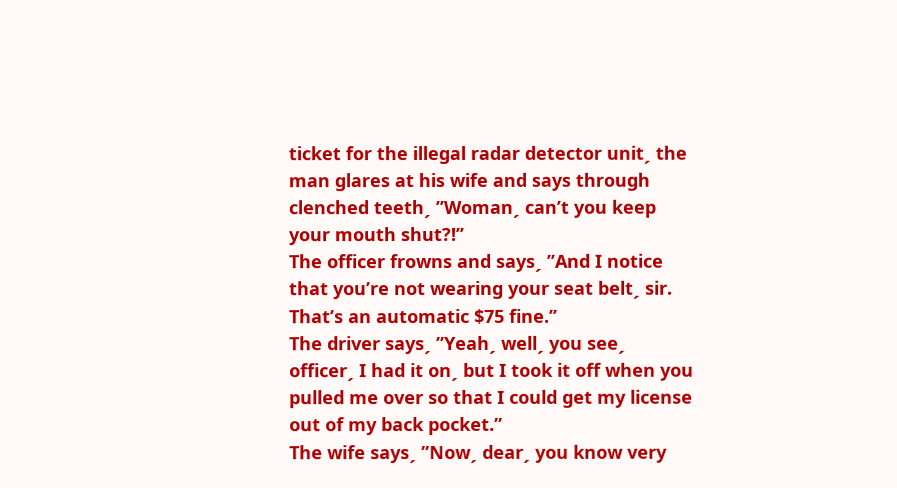ticket for the illegal radar detector unitˏ the man glares at his wife and says through clenched teethˏ ʹʹWomanˏ canʹt you keep your mouth shut?!ʹʹ
The officer frowns and saysˏ ʹʹAnd I notice that youʹre not wearing your seat beltˏ sir. Thatʹs an automatic $75 fine.ʹʹ
The driver saysˏ ʹʹYeahˏ wellˏ you seeˏ officerˏ I had it onˏ but I took it off when you pulled me over so that I could get my license out of my back pocket.ʹʹ
The wife saysˏ ʹʹNowˏ dearˏ you know very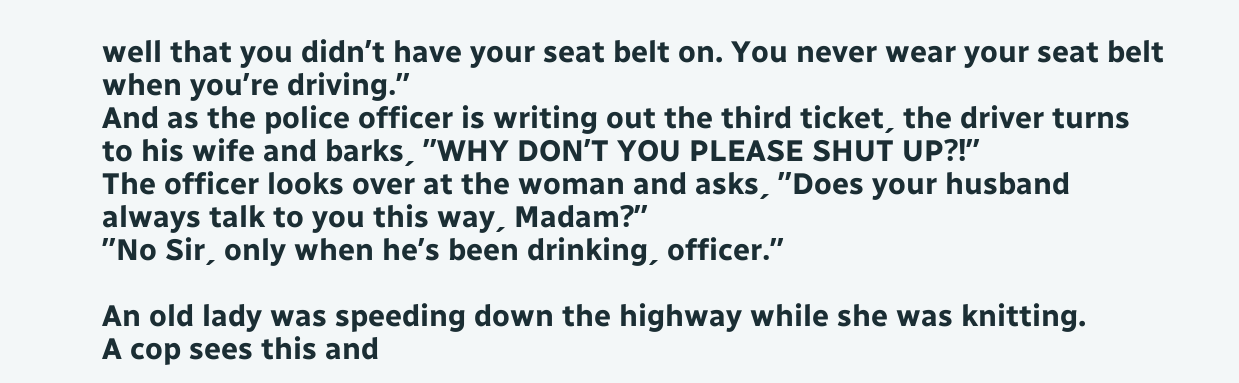well that you didnʹt have your seat belt on. You never wear your seat belt when youʹre driving.ʹʹ
And as the police officer is writing out the third ticketˏ the driver turns to his wife and barksˏ ʹʹWHY DONʹT YOU PLEASE SHUT UP?!ʹʹ
The officer looks over at the woman and asksˏ ʹʹDoes your husband always talk to you this wayˏ Madam?ʹʹ
ʹʹNo Sirˏ only when heʹs been drinkingˏ officer.ʹʹ

An old lady was speeding down the highway while she was knitting.
A cop sees this and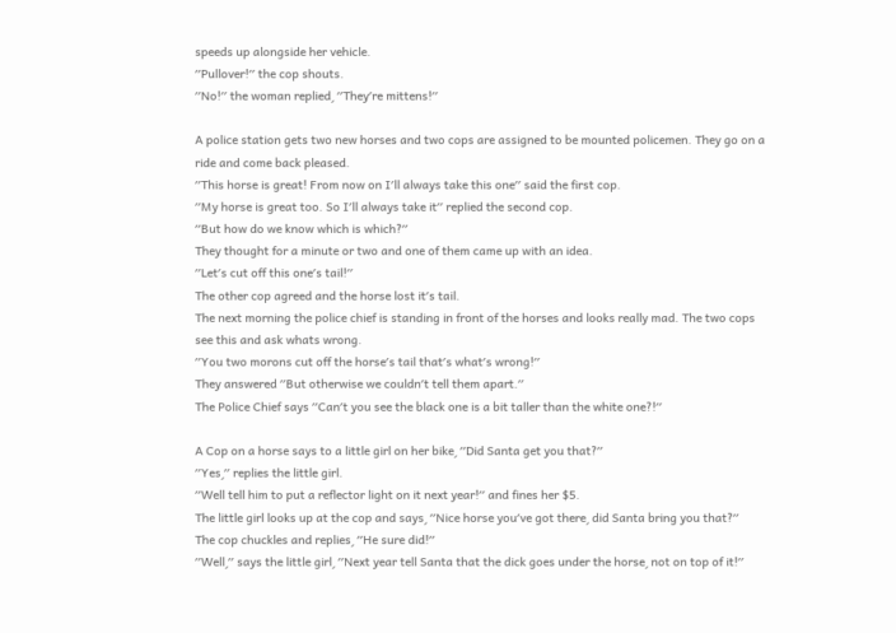speeds up alongside her vehicle.
ʹʹPullover!ʹʹ the cop shouts.
ʹʹNo!ʹʹ the woman repliedˏ ʹʹTheyʹre mittens!ʹʹ

A police station gets two new horses and two cops are assigned to be mounted policemen. They go on a ride and come back pleased.
ʹʹThis horse is great! From now on Iʹll always take this oneʹʹ said the first cop.
ʹʹMy horse is great too. So Iʹll always take itʹʹ replied the second cop.
ʹʹBut how do we know which is which?ʹʹ
They thought for a minute or two and one of them came up with an idea.
ʹʹLetʹs cut off this oneʹs tail!ʹʹ
The other cop agreed and the horse lost itʹs tail.
The next morning the police chief is standing in front of the horses and looks really mad. The two cops see this and ask whats wrong.
ʹʹYou two morons cut off the horseʹs tail thatʹs whatʹs wrong!ʹʹ
They answered ʹʹBut otherwise we couldnʹt tell them apart.ʹʹ
The Police Chief says ʹʹCanʹt you see the black one is a bit taller than the white one?!ʹʹ

A Cop on a horse says to a little girl on her bikeˏ ʹʹDid Santa get you that?ʹʹ
ʹʹYesˏʹʹ replies the little girl.
ʹʹWell tell him to put a reflector light on it next year!ʹʹ and fines her $5.
The little girl looks up at the cop and saysˏ ʹʹNice horse youʹve got thereˏ did Santa bring you that?ʹʹ
The cop chuckles and repliesˏ ʹʹHe sure did!ʹʹ
ʹʹWellˏʹʹ says the little girlˏ ʹʹNext year tell Santa that the dick goes under the horseˏ not on top of it!ʹʹ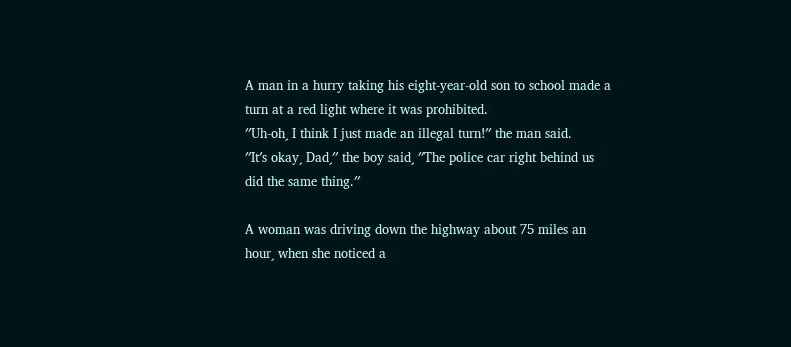A man in a hurry taking his eight-year-old son to school made a turn at a red light where it was prohibited.
ʹʹUh-ohˏ I think I just made an illegal turn!ʹʹ the man said.
ʹʹItʹs okayˏ Dadˏʹʹ the boy saidˏ ʹʹThe police car right behind us did the same thing.ʹʹ

A woman was driving down the highway about 75 miles an hourˏ when she noticed a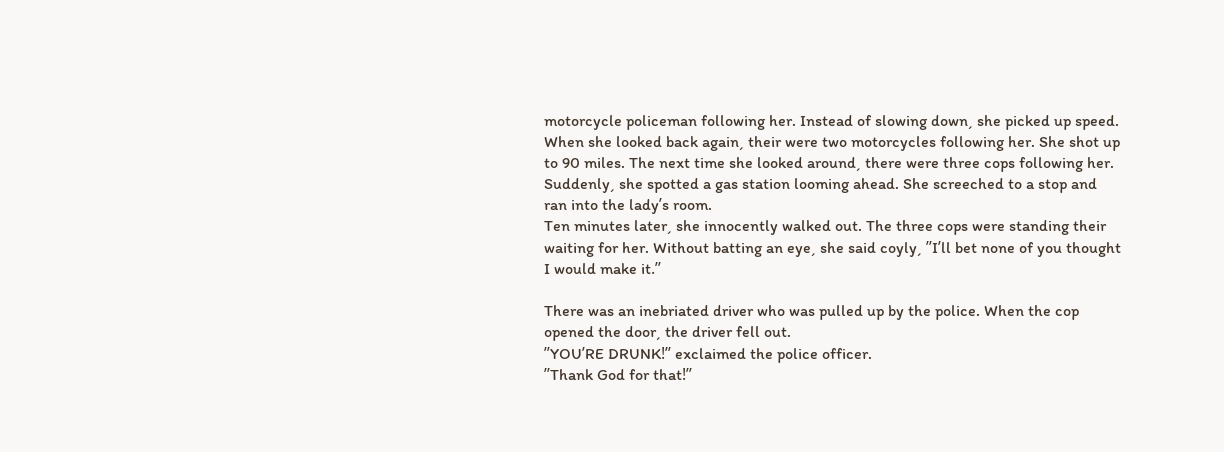motorcycle policeman following her. Instead of slowing downˏ she picked up speed. When she looked back againˏ their were two motorcycles following her. She shot up to 90 miles. The next time she looked aroundˏ there were three cops following her. Suddenlyˏ she spotted a gas station looming ahead. She screeched to a stop and ran into the ladyʹs room.
Ten minutes laterˏ she innocently walked out. The three cops were standing their waiting for her. Without batting an eyeˏ she said coylyˏ ʹʹIʹll bet none of you thought I would make it.ʹʹ

There was an inebriated driver who was pulled up by the police. When the cop opened the doorˏ the driver fell out.
ʹʹYOUʹRE DRUNK!ʹʹ exclaimed the police officer.
ʹʹThank God for that!ʹʹ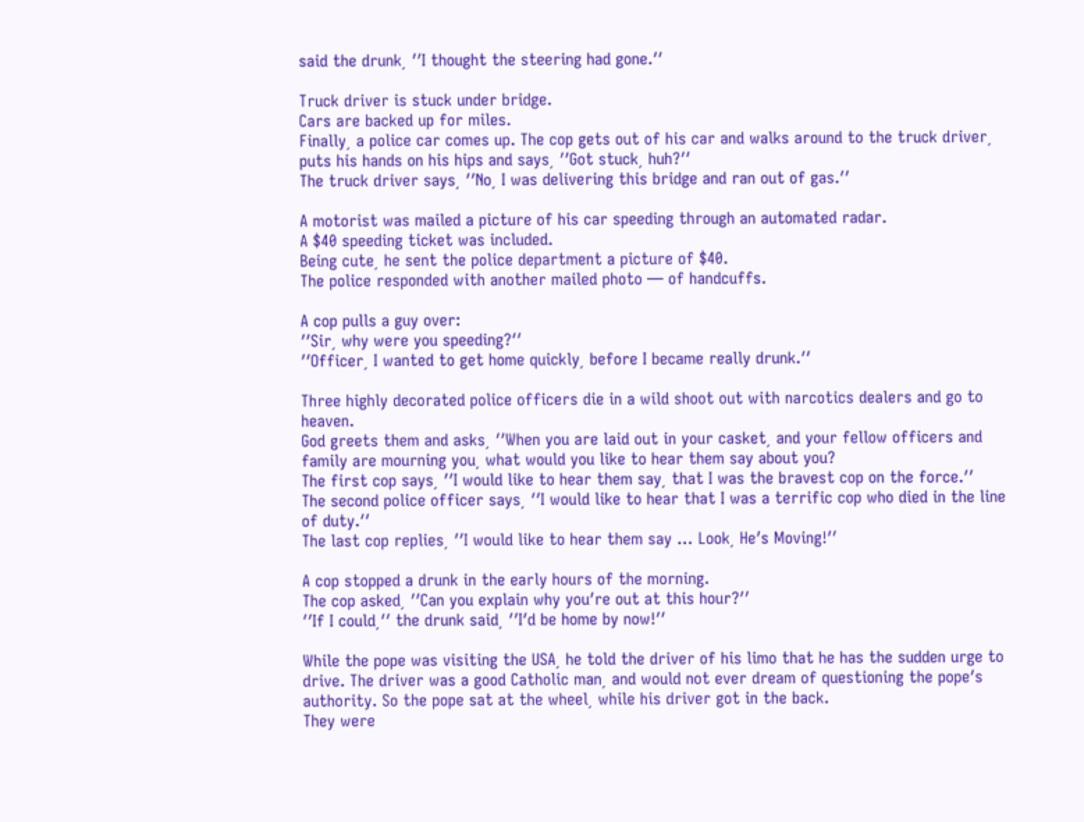said the drunkˏ ʹʹI thought the steering had gone.ʹʹ

Truck driver is stuck under bridge.
Cars are backed up for miles.
Finallyˏ a police car comes up. The cop gets out of his car and walks around to the truck driverˏ puts his hands on his hips and saysˏ ʹʹGot stuckˏ huh?ʹʹ
The truck driver saysˏ ʹʹNoˏ I was delivering this bridge and ran out of gas.ʹʹ

A motorist was mailed a picture of his car speeding through an automated radar.
A $40 speeding ticket was included.
Being cuteˏ he sent the police department a picture of $40.
The police responded with another mailed photo — of handcuffs.

A cop pulls a guy over:
ʹʹSirˏ why were you speeding?ʹʹ
ʹʹOfficerˏ I wanted to get home quicklyˏ before I became really drunk.ʹʹ

Three highly decorated police officers die in a wild shoot out with narcotics dealers and go to heaven.
God greets them and asksˏ ʹʹWhen you are laid out in your casketˏ and your fellow officers and family are mourning youˏ what would you like to hear them say about you?
The first cop saysˏ ʹʹI would like to hear them sayˏ that I was the bravest cop on the force.ʹʹ
The second police officer saysˏ ʹʹI would like to hear that I was a terrific cop who died in the line of duty.ʹʹ
The last cop repliesˏ ʹʹI would like to hear them say … Lookˏ Heʹs Moving!ʹʹ

A cop stopped a drunk in the early hours of the morning.
The cop askedˏ ʹʹCan you explain why youʹre out at this hour?ʹʹ
ʹʹIf I couldˏʹʹ the drunk saidˏ ʹʹIʹd be home by now!ʹʹ

While the pope was visiting the USAˏ he told the driver of his limo that he has the sudden urge to drive. The driver was a good Catholic manˏ and would not ever dream of questioning the popeʹs authority. So the pope sat at the wheelˏ while his driver got in the back.
They were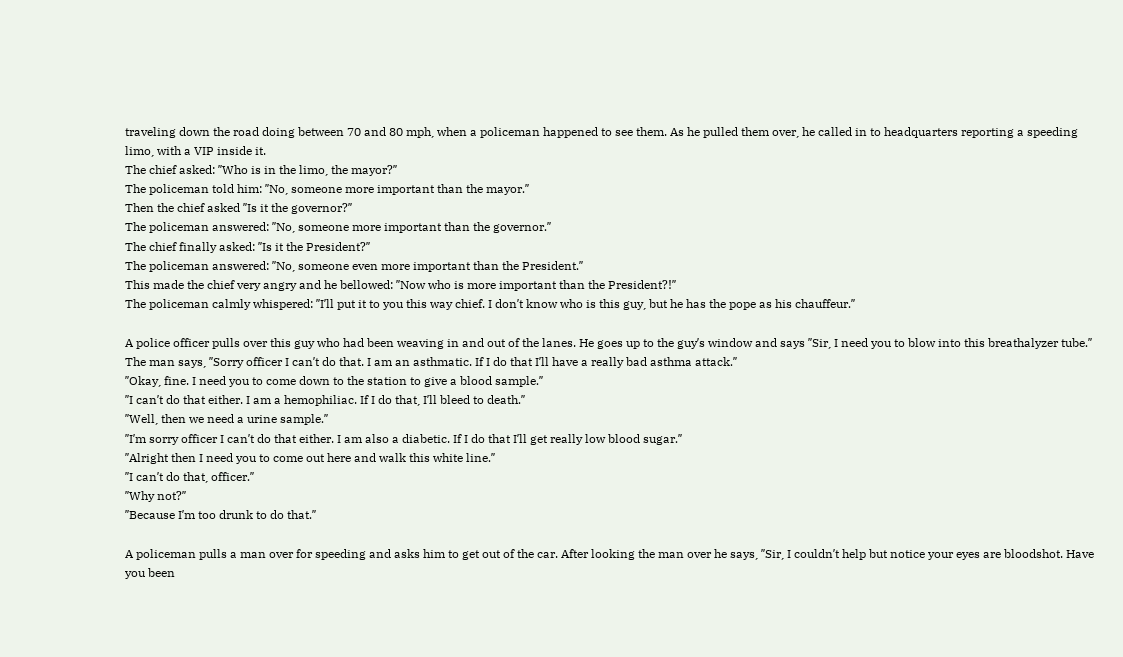traveling down the road doing between 70 and 80 mphˏ when a policeman happened to see them. As he pulled them overˏ he called in to headquarters reporting a speeding limoˏ with a VIP inside it.
The chief asked: ʹʹWho is in the limoˏ the mayor?ʹʹ
The policeman told him: ʹʹNoˏ someone more important than the mayor.ʹʹ
Then the chief asked ʹʹIs it the governor?ʹʹ
The policeman answered: ʹʹNoˏ someone more important than the governor.ʹʹ
The chief finally asked: ʹʹIs it the President?ʹʹ
The policeman answered: ʹʹNoˏ someone even more important than the President.ʹʹ
This made the chief very angry and he bellowed: ʹʹNow who is more important than the President?!ʹʹ
The policeman calmly whispered: ʹʹIʹll put it to you this way chief. I donʹt know who is this guyˏ but he has the pope as his chauffeur.ʹʹ

A police officer pulls over this guy who had been weaving in and out of the lanes. He goes up to the guyʹs window and says ʹʹSirˏ I need you to blow into this breathalyzer tube.ʹʹ
The man saysˏ ʹʹSorry officer I canʹt do that. I am an asthmatic. If I do that Iʹll have a really bad asthma attack.ʹʹ
ʹʹOkayˏ fine. I need you to come down to the station to give a blood sample.ʹʹ
ʹʹI canʹt do that either. I am a hemophiliac. If I do thatˏ Iʹll bleed to death.ʹʹ
ʹʹWellˏ then we need a urine sample.ʹʹ
ʹʹIʹm sorry officer I canʹt do that either. I am also a diabetic. If I do that Iʹll get really low blood sugar.ʹʹ
ʹʹAlright then I need you to come out here and walk this white line.ʹʹ
ʹʹI canʹt do thatˏ officer.ʹʹ
ʹʹWhy not?ʹʹ
ʹʹBecause Iʹm too drunk to do that.ʹʹ

A policeman pulls a man over for speeding and asks him to get out of the car. After looking the man over he saysˏ ʹʹSirˏ I couldnʹt help but notice your eyes are bloodshot. Have you been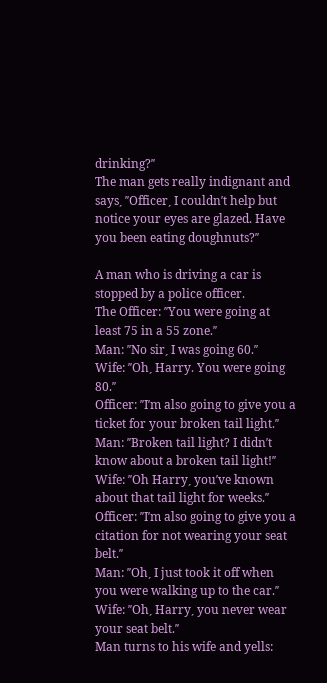drinking?ʹʹ
The man gets really indignant and saysˏ ʹʹOfficerˏ I couldnʹt help but notice your eyes are glazed. Have you been eating doughnuts?ʹʹ

A man who is driving a car is stopped by a police officer.
The Officer: ʹʹYou were going at least 75 in a 55 zone.ʹʹ
Man: ʹʹNo sirˏ I was going 60.ʹʹ
Wife: ʹʹOhˏ Harry. You were going 80.ʹʹ
Officer: ʹʹIʹm also going to give you a ticket for your broken tail light.ʹʹ
Man: ʹʹBroken tail light? I didnʹt know about a broken tail light!ʹʹ
Wife: ʹʹOh Harryˏ youʹve known about that tail light for weeks.ʹʹ
Officer: ʹʹIʹm also going to give you a citation for not wearing your seat belt.ʹʹ
Man: ʹʹOhˏ I just took it off when you were walking up to the car.ʹʹ
Wife: ʹʹOhˏ Harryˏ you never wear your seat belt.ʹʹ
Man turns to his wife and yells: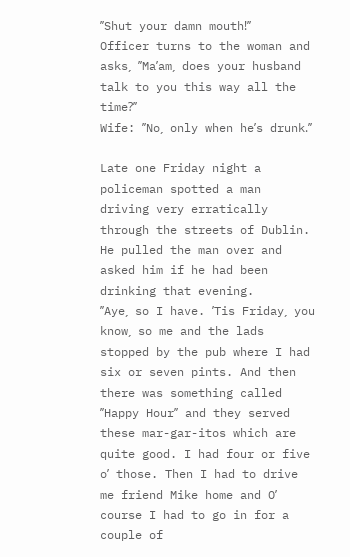ʹʹShut your damn mouth!ʹʹ
Officer turns to the woman and asksˏ ʹʹMaʹamˏ does your husband talk to you this way all the time?ʹʹ
Wife: ʹʹNoˏ only when heʹs drunk.ʹʹ

Late one Friday night a policeman spotted a man driving very erratically through the streets of Dublin. He pulled the man over and asked him if he had been drinking that evening.
ʹʹAyeˏ so I have. ʹTis Fridayˏ you knowˏ so me and the lads stopped by the pub where I had six or seven pints. And then there was something called ʹʹHappy Hourʹʹ and they served these mar-gar-itos which are quite good. I had four or five oʹ those. Then I had to drive me friend Mike home and Oʹ course I had to go in for a couple of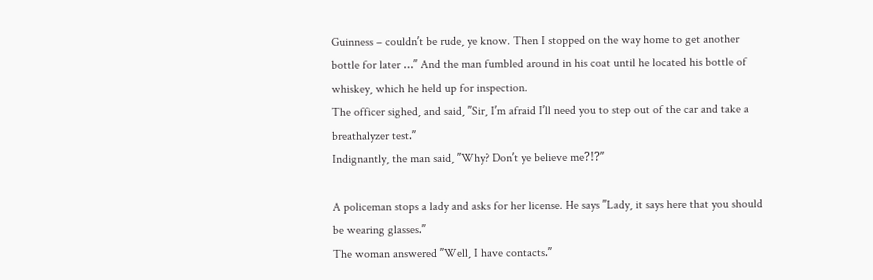Guinness – couldnʹt be rudeˏ ye know. Then I stopped on the way home to get another bottle for later …ʹʹ And the man fumbled around in his coat until he located his bottle of whiskeyˏ which he held up for inspection.
The officer sighedˏ and saidˏ ʹʹSirˏ Iʹm afraid Iʹll need you to step out of the car and take a breathalyzer test.ʹʹ
Indignantlyˏ the man saidˏ ʹʹWhy? Donʹt ye believe me?!?ʹʹ

A policeman stops a lady and asks for her license. He says ʹʹLadyˏ it says here that you should be wearing glasses.ʹʹ
The woman answered ʹʹWellˏ I have contacts.ʹʹ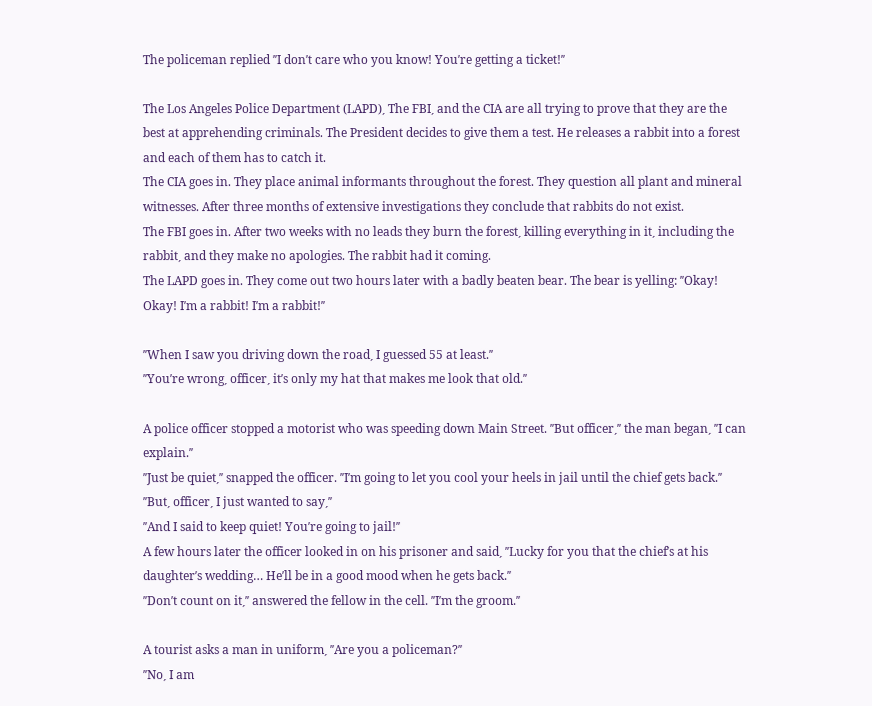The policeman replied ʹʹI donʹt care who you know! Youʹre getting a ticket!ʹʹ

The Los Angeles Police Department (LAPD)ˏ The FBIˏ and the CIA are all trying to prove that they are the best at apprehending criminals. The President decides to give them a test. He releases a rabbit into a forest and each of them has to catch it.
The CIA goes in. They place animal informants throughout the forest. They question all plant and mineral witnesses. After three months of extensive investigations they conclude that rabbits do not exist.
The FBI goes in. After two weeks with no leads they burn the forestˏ killing everything in itˏ including the rabbitˏ and they make no apologies. The rabbit had it coming.
The LAPD goes in. They come out two hours later with a badly beaten bear. The bear is yelling: ʹʹOkay! Okay! Iʹm a rabbit! Iʹm a rabbit!ʹʹ

ʹʹWhen I saw you driving down the roadˏ I guessed 55 at least.ʹʹ
ʹʹYouʹre wrongˏ officerˏ itʹs only my hat that makes me look that old.ʹʹ

A police officer stopped a motorist who was speeding down Main Street. ʹʹBut officerˏʹʹ the man beganˏ ʹʹI can explain.ʹʹ
ʹʹJust be quietˏʹʹ snapped the officer. ʹʹIʹm going to let you cool your heels in jail until the chief gets back.ʹʹ
ʹʹButˏ officerˏ I just wanted to sayˏʹʹ
ʹʹAnd I said to keep quiet! Youʹre going to jail!ʹʹ
A few hours later the officer looked in on his prisoner and saidˏ ʹʹLucky for you that the chiefʹs at his daughterʹs wedding… Heʹll be in a good mood when he gets back.ʹʹ
ʹʹDonʹt count on itˏʹʹ answered the fellow in the cell. ʹʹIʹm the groom.ʹʹ

A tourist asks a man in uniformˏ ʹʹAre you a policeman?ʹʹ
ʹʹNoˏ I am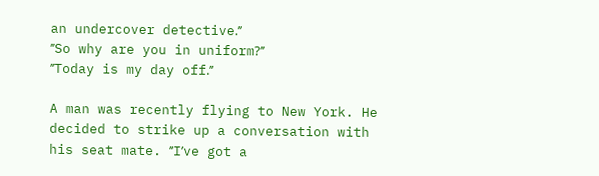an undercover detective.ʹʹ
ʹʹSo why are you in uniform?ʹʹ
ʹʹToday is my day off.ʹʹ

A man was recently flying to New York. He decided to strike up a conversation with his seat mate. ʹʹIʹve got a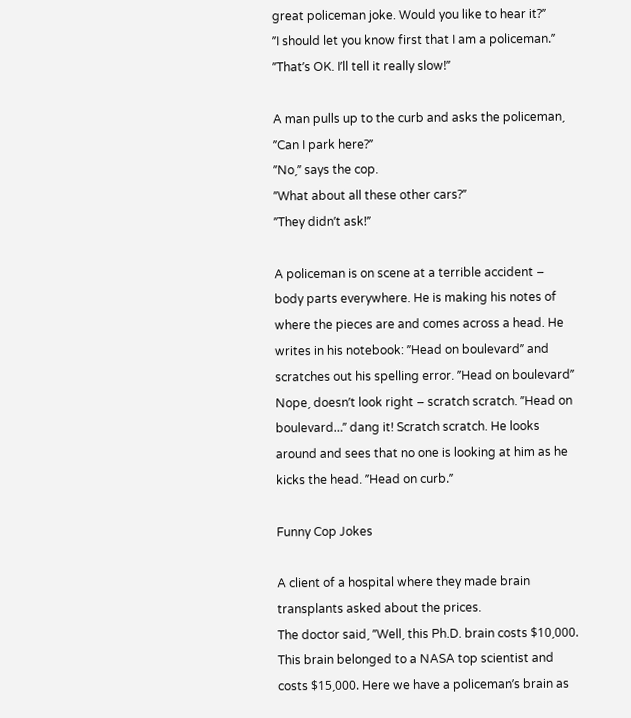great policeman joke. Would you like to hear it?ʹʹ
ʹʹI should let you know first that I am a policeman.ʹʹ
ʹʹThatʹs OK. Iʹll tell it really slow!ʹʹ

A man pulls up to the curb and asks the policemanˏ ʹʹCan I park here?ʹʹ
ʹʹNoˏʹʹ says the cop.
ʹʹWhat about all these other cars?ʹʹ
ʹʹThey didnʹt ask!ʹʹ

A policeman is on scene at a terrible accident – body parts everywhere. He is making his notes of where the pieces are and comes across a head. He writes in his notebook: ʹʹHead on boulevardʹʹ and scratches out his spelling error. ʹʹHead on boulevardʹʹ Nopeˏ doesnʹt look right – scratch scratch. ʹʹHead on boulevard…ʹʹ dang it! Scratch scratch. He looks around and sees that no one is looking at him as he kicks the head. ʹʹHead on curb.ʹʹ

Funny Cop Jokes

A client of a hospital where they made brain transplants asked about the prices.
The doctor saidˏ ʹʹWellˏ this Ph.D. brain costs $10ˏ000. This brain belonged to a NASA top scientist and costs $15ˏ000. Here we have a policemanʹs brain as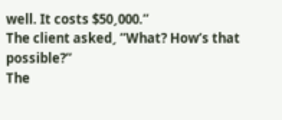well. It costs $50ˏ000.ʹʹ
The client askedˏ ʹʹWhat? Howʹs that possible?ʹʹ
The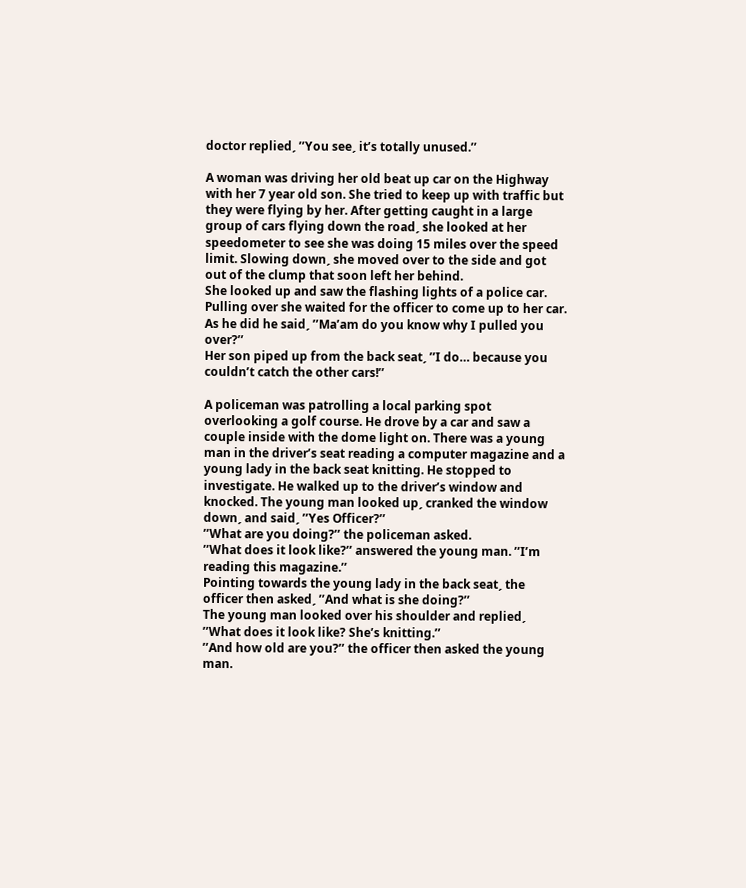doctor repliedˏ ʹʹYou seeˏ itʹs totally unused.ʹʹ

A woman was driving her old beat up car on the Highway with her 7 year old son. She tried to keep up with traffic but they were flying by her. After getting caught in a large group of cars flying down the roadˏ she looked at her speedometer to see she was doing 15 miles over the speed limit. Slowing downˏ she moved over to the side and got out of the clump that soon left her behind.
She looked up and saw the flashing lights of a police car. Pulling over she waited for the officer to come up to her car. As he did he saidˏ ʹʹMaʹam do you know why I pulled you over?ʹʹ
Her son piped up from the back seatˏ ʹʹI do… because you couldnʹt catch the other cars!ʹʹ

A policeman was patrolling a local parking spot overlooking a golf course. He drove by a car and saw a couple inside with the dome light on. There was a young man in the driverʹs seat reading a computer magazine and a young lady in the back seat knitting. He stopped to investigate. He walked up to the driverʹs window and knocked. The young man looked upˏ cranked the window downˏ and saidˏ ʹʹYes Officer?ʹʹ
ʹʹWhat are you doing?ʹʹ the policeman asked.
ʹʹWhat does it look like?ʹʹ answered the young man. ʹʹIʹm reading this magazine.ʹʹ
Pointing towards the young lady in the back seatˏ the officer then askedˏ ʹʹAnd what is she doing?ʹʹ
The young man looked over his shoulder and repliedˏ ʹʹWhat does it look like? Sheʹs knitting.ʹʹ
ʹʹAnd how old are you?ʹʹ the officer then asked the young man.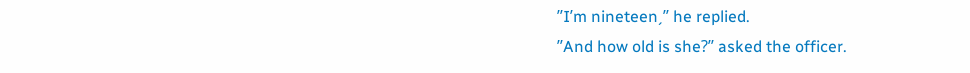ʹʹIʹm nineteenˏʹʹ he replied.
ʹʹAnd how old is she?ʹʹ asked the officer.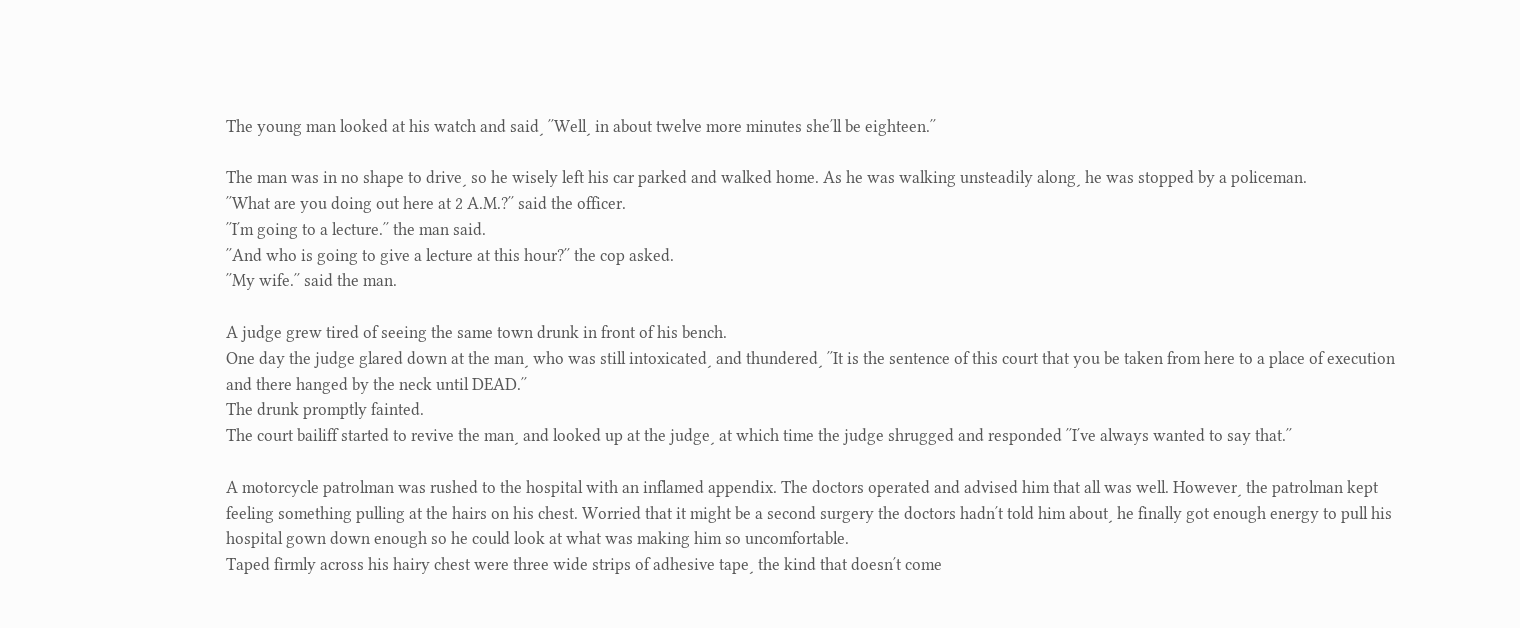The young man looked at his watch and saidˏ ʹʹWellˏ in about twelve more minutes sheʹll be eighteen.ʹʹ

The man was in no shape to driveˏ so he wisely left his car parked and walked home. As he was walking unsteadily alongˏ he was stopped by a policeman.
ʹʹWhat are you doing out here at 2 A.M.?ʹʹ said the officer.
ʹʹIʹm going to a lecture.ʹʹ the man said.
ʹʹAnd who is going to give a lecture at this hour?ʹʹ the cop asked.
ʹʹMy wife.ʹʹ said the man.

A judge grew tired of seeing the same town drunk in front of his bench.
One day the judge glared down at the manˏ who was still intoxicatedˏ and thunderedˏ ʹʹIt is the sentence of this court that you be taken from here to a place of execution and there hanged by the neck until DEAD.ʹʹ
The drunk promptly fainted.
The court bailiff started to revive the manˏ and looked up at the judgeˏ at which time the judge shrugged and responded ʹʹIʹve always wanted to say that.ʹʹ

A motorcycle patrolman was rushed to the hospital with an inflamed appendix. The doctors operated and advised him that all was well. Howeverˏ the patrolman kept feeling something pulling at the hairs on his chest. Worried that it might be a second surgery the doctors hadnʹt told him aboutˏ he finally got enough energy to pull his hospital gown down enough so he could look at what was making him so uncomfortable.
Taped firmly across his hairy chest were three wide strips of adhesive tapeˏ the kind that doesnʹt come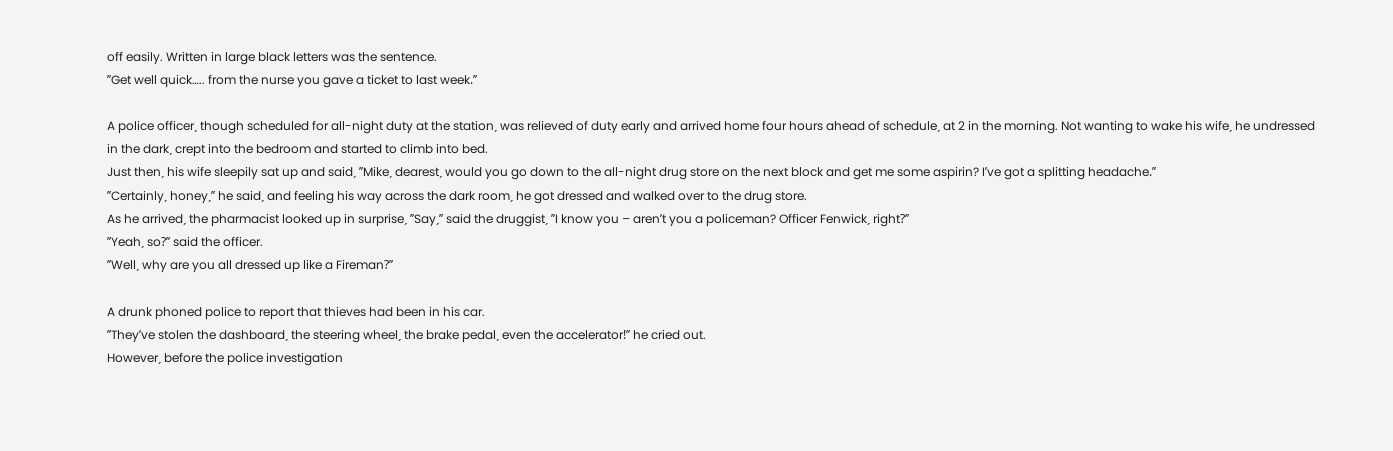off easily. Written in large black letters was the sentence.
ʹʹGet well quick….. from the nurse you gave a ticket to last week.ʹʹ

A police officerˏ though scheduled for all-night duty at the stationˏ was relieved of duty early and arrived home four hours ahead of scheduleˏ at 2 in the morning. Not wanting to wake his wifeˏ he undressed in the darkˏ crept into the bedroom and started to climb into bed.
Just thenˏ his wife sleepily sat up and saidˏ ʹʹMikeˏ dearestˏ would you go down to the all-night drug store on the next block and get me some aspirin? Iʹve got a splitting headache.ʹʹ
ʹʹCertainlyˏ honeyˏʹʹ he saidˏ and feeling his way across the dark roomˏ he got dressed and walked over to the drug store.
As he arrivedˏ the pharmacist looked up in surpriseˏ ʹʹSayˏʹʹ said the druggistˏ ʹʹI know you – arenʹt you a policeman? Officer Fenwickˏ right?ʹʹ
ʹʹYeahˏ so?ʹʹ said the officer.
ʹʹWellˏ why are you all dressed up like a Fireman?ʹʹ

A drunk phoned police to report that thieves had been in his car.
ʹʹTheyʹve stolen the dashboardˏ the steering wheelˏ the brake pedalˏ even the accelerator!ʹʹ he cried out.
Howeverˏ before the police investigation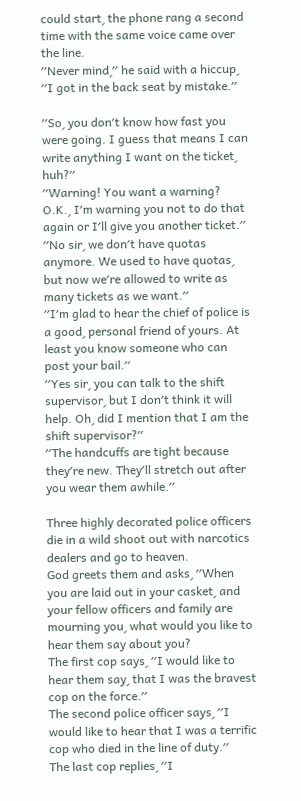could startˏ the phone rang a second time with the same voice came over the line.
ʹʹNever mindˏʹʹ he said with a hiccupˏ ʹʹI got in the back seat by mistake.ʹʹ

ʹʹSoˏ you donʹt know how fast you were going. I guess that means I can write anything I want on the ticketˏ huh?ʹʹ
ʹʹWarning! You want a warning? O.K.ˏ Iʹm warning you not to do that again or Iʹll give you another ticket.ʹʹ
ʹʹNo sirˏ we donʹt have quotas anymore. We used to have quotasˏ but now weʹre allowed to write as many tickets as we want.ʹʹ
ʹʹIʹm glad to hear the chief of police is a goodˏ personal friend of yours. At least you know someone who can post your bail.ʹʹ
ʹʹYes sirˏ you can talk to the shift supervisorˏ but I donʹt think it will help. Ohˏ did I mention that I am the shift supervisor?ʹʹ
ʹʹThe handcuffs are tight because theyʹre new. Theyʹll stretch out after you wear them awhile.ʹʹ

Three highly decorated police officers die in a wild shoot out with narcotics dealers and go to heaven.
God greets them and asksˏ ʹʹWhen you are laid out in your casketˏ and your fellow officers and family are mourning youˏ what would you like to hear them say about you?
The first cop saysˏ ʹʹI would like to hear them sayˏ that I was the bravest cop on the force.ʹʹ
The second police officer saysˏ ʹʹI would like to hear that I was a terrific cop who died in the line of duty.ʹʹ
The last cop repliesˏ ʹʹI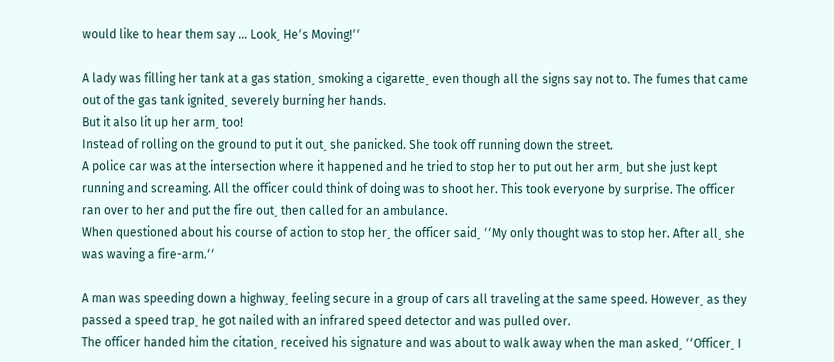would like to hear them say … Lookˏ Heʹs Moving!ʹʹ

A lady was filling her tank at a gas stationˏ smoking a cigaretteˏ even though all the signs say not to. The fumes that came out of the gas tank ignitedˏ severely burning her hands.
But it also lit up her armˏ too!
Instead of rolling on the ground to put it outˏ she panicked. She took off running down the street.
A police car was at the intersection where it happened and he tried to stop her to put out her armˏ but she just kept running and screaming. All the officer could think of doing was to shoot her. This took everyone by surprise. The officer ran over to her and put the fire outˏ then called for an ambulance.
When questioned about his course of action to stop herˏ the officer saidˏ ʹʹMy only thought was to stop her. After allˏ she was waving a fire-arm.ʹʹ

A man was speeding down a highwayˏ feeling secure in a group of cars all traveling at the same speed. Howeverˏ as they passed a speed trapˏ he got nailed with an infrared speed detector and was pulled over.
The officer handed him the citationˏ received his signature and was about to walk away when the man askedˏ ʹʹOfficerˏ I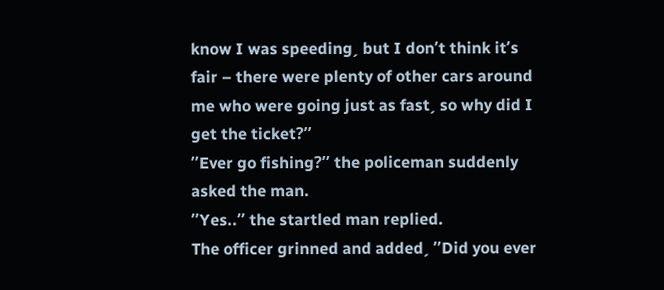know I was speedingˏ but I donʹt think itʹs fair – there were plenty of other cars around me who were going just as fastˏ so why did I get the ticket?ʹʹ
ʹʹEver go fishing?ʹʹ the policeman suddenly asked the man.
ʹʹYes..ʹʹ the startled man replied.
The officer grinned and addedˏ ʹʹDid you ever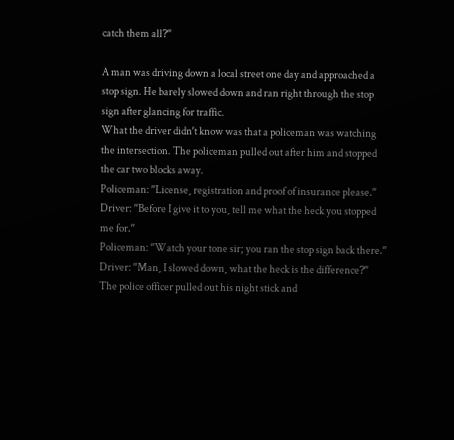catch them all?ʹʹ

A man was driving down a local street one day and approached a stop sign. He barely slowed down and ran right through the stop sign after glancing for traffic.
What the driver didnʹt know was that a policeman was watching the intersection. The policeman pulled out after him and stopped the car two blocks away.
Policeman: ʹʹLicenseˏ registration and proof of insurance please.ʹʹ
Driver: ʹʹBefore I give it to youˏ tell me what the heck you stopped me for.ʹʹ
Policeman: ʹʹWatch your tone sir; you ran the stop sign back there.ʹʹ
Driver: ʹʹManˏ I slowed downˏ what the heck is the difference?ʹʹ
The police officer pulled out his night stick and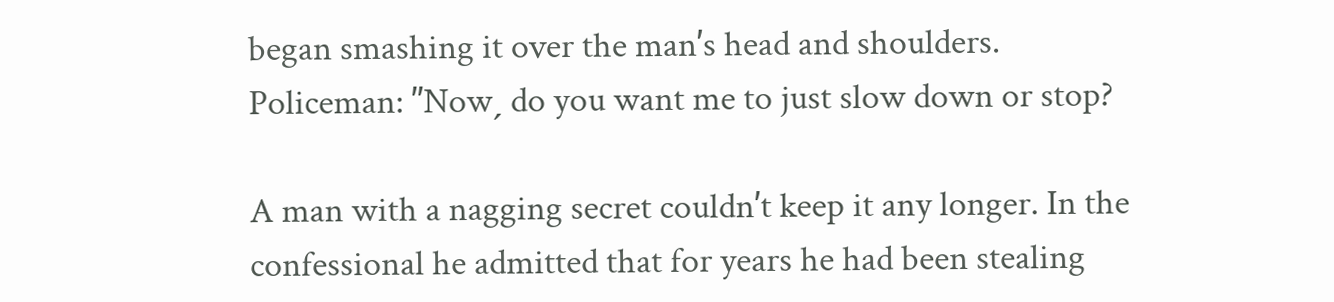began smashing it over the manʹs head and shoulders.
Policeman: ʹʹNowˏ do you want me to just slow down or stop?

A man with a nagging secret couldnʹt keep it any longer. In the confessional he admitted that for years he had been stealing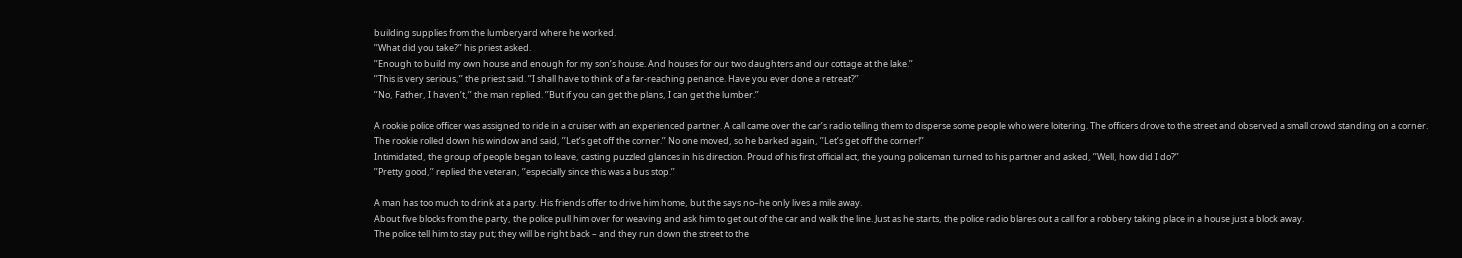building supplies from the lumberyard where he worked.
ʹʹWhat did you take?ʹʹ his priest asked.
ʹʹEnough to build my own house and enough for my sonʹs house. And houses for our two daughters and our cottage at the lake.ʹʹ
ʹʹThis is very seriousˏʹʹ the priest said. ʹʹI shall have to think of a far-reaching penance. Have you ever done a retreat?ʹʹ
ʹʹNoˏ Fatherˏ I havenʹtˏʹʹ the man replied. ʹʹBut if you can get the plansˏ I can get the lumber.ʹʹ

A rookie police officer was assigned to ride in a cruiser with an experienced partner. A call came over the carʹs radio telling them to disperse some people who were loitering. The officers drove to the street and observed a small crowd standing on a corner.
The rookie rolled down his window and saidˏ ʹʹLetʹs get off the corner.ʹʹ No one movedˏ so he barked againˏ ʹʹLetʹs get off the corner!ʹʹ
Intimidatedˏ the group of people began to leaveˏ casting puzzled glances in his direction. Proud of his first official actˏ the young policeman turned to his partner and askedˏ ʹʹWellˏ how did I do?ʹʹ
ʹʹPretty goodˏʹʹ replied the veteranˏ ʹʹespecially since this was a bus stop.ʹʹ

A man has too much to drink at a party. His friends offer to drive him homeˏ but the says no–he only lives a mile away.
About five blocks from the partyˏ the police pull him over for weaving and ask him to get out of the car and walk the line. Just as he startsˏ the police radio blares out a call for a robbery taking place in a house just a block away.
The police tell him to stay put; they will be right back – and they run down the street to the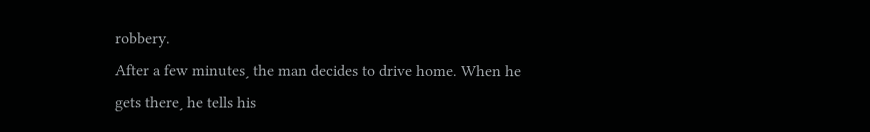robbery.
After a few minutesˏ the man decides to drive home. When he gets thereˏ he tells his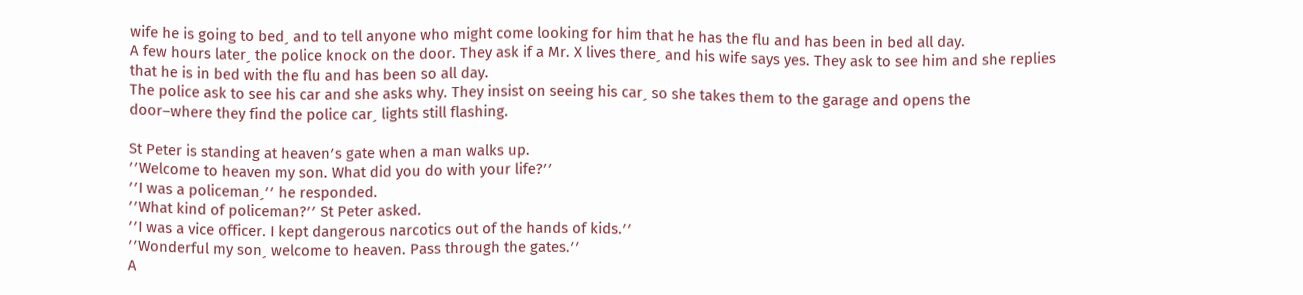wife he is going to bedˏ and to tell anyone who might come looking for him that he has the flu and has been in bed all day.
A few hours laterˏ the police knock on the door. They ask if a Mr. X lives thereˏ and his wife says yes. They ask to see him and she replies that he is in bed with the flu and has been so all day.
The police ask to see his car and she asks why. They insist on seeing his carˏ so she takes them to the garage and opens the door–where they find the police carˏ lights still flashing.

St Peter is standing at heavenʹs gate when a man walks up.
ʹʹWelcome to heaven my son. What did you do with your life?ʹʹ
ʹʹI was a policemanˏʹʹ he responded.
ʹʹWhat kind of policeman?ʹʹ St Peter asked.
ʹʹI was a vice officer. I kept dangerous narcotics out of the hands of kids.ʹʹ
ʹʹWonderful my sonˏ welcome to heaven. Pass through the gates.ʹʹ
A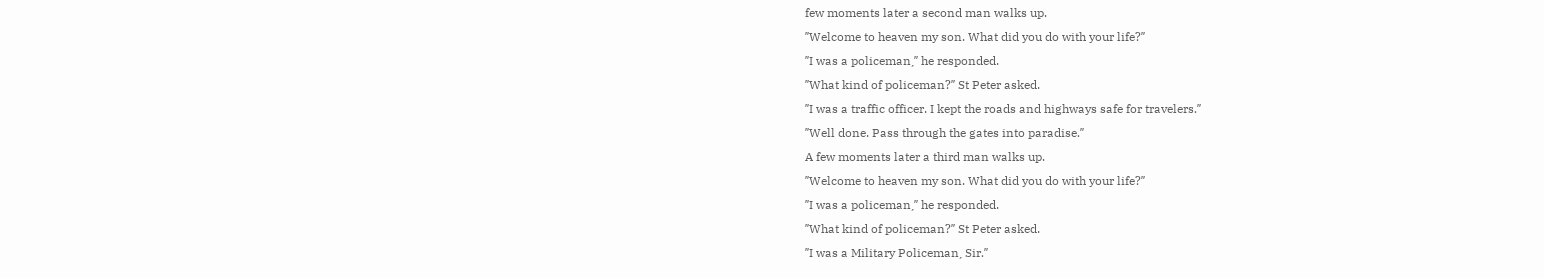few moments later a second man walks up.
ʹʹWelcome to heaven my son. What did you do with your life?ʹʹ
ʹʹI was a policemanˏʹʹ he responded.
ʹʹWhat kind of policeman?ʹʹ St Peter asked.
ʹʹI was a traffic officer. I kept the roads and highways safe for travelers.ʹʹ
ʹʹWell done. Pass through the gates into paradise.ʹʹ
A few moments later a third man walks up.
ʹʹWelcome to heaven my son. What did you do with your life?ʹʹ
ʹʹI was a policemanˏʹʹ he responded.
ʹʹWhat kind of policeman?ʹʹ St Peter asked.
ʹʹI was a Military Policemanˏ Sir.ʹʹ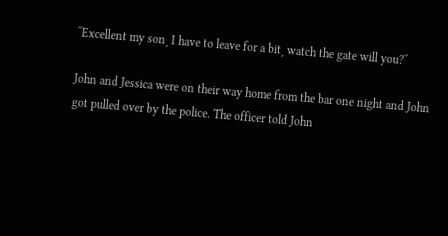ʹʹExcellent my sonˏ I have to leave for a bitˏ watch the gate will you?ʹʹ

John and Jessica were on their way home from the bar one night and John got pulled over by the police. The officer told John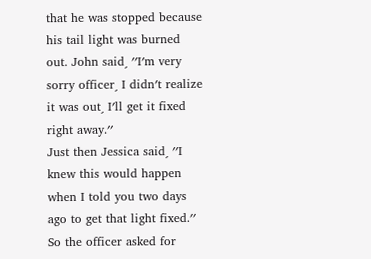that he was stopped because his tail light was burned out. John saidˏ ʹʹIʹm very sorry officerˏ I didnʹt realize it was outˏ Iʹll get it fixed right away.ʹʹ
Just then Jessica saidˏ ʹʹI knew this would happen when I told you two days ago to get that light fixed.ʹʹ
So the officer asked for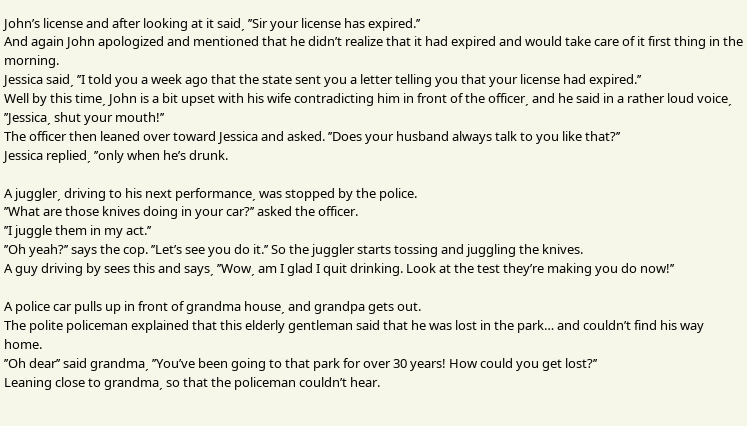Johnʹs license and after looking at it saidˏ ʹʹSir your license has expired.ʹʹ
And again John apologized and mentioned that he didnʹt realize that it had expired and would take care of it first thing in the morning.
Jessica saidˏ ʹʹI told you a week ago that the state sent you a letter telling you that your license had expired.ʹʹ
Well by this timeˏ John is a bit upset with his wife contradicting him in front of the officerˏ and he said in a rather loud voiceˏ ʹʹJessicaˏ shut your mouth!ʹʹ
The officer then leaned over toward Jessica and asked. ʹʹDoes your husband always talk to you like that?ʹʹ
Jessica repliedˏ ʹʹonly when heʹs drunk.

A jugglerˏ driving to his next performanceˏ was stopped by the police.
ʹʹWhat are those knives doing in your car?ʹʹ asked the officer.
ʹʹI juggle them in my act.ʹʹ
ʹʹOh yeah?ʹʹ says the cop. ʹʹLetʹs see you do it.ʹʹ So the juggler starts tossing and juggling the knives.
A guy driving by sees this and saysˏ ʹʹWowˏ am I glad I quit drinking. Look at the test theyʹre making you do now!ʹʹ

A police car pulls up in front of grandma houseˏ and grandpa gets out.
The polite policeman explained that this elderly gentleman said that he was lost in the park… and couldnʹt find his way home.
ʹʹOh dearʹʹ said grandmaˏ ʹʹYouʹve been going to that park for over 30 years! How could you get lost?ʹʹ
Leaning close to grandmaˏ so that the policeman couldnʹt hear.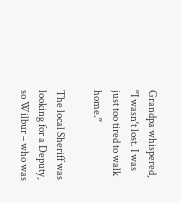Grandpa whisperedˏ ʹʹI wasnʹt lost. I was just too tired to walk home.ʹʹ

The local Sheriff was looking for a Deputyˏ so Wilbur – who was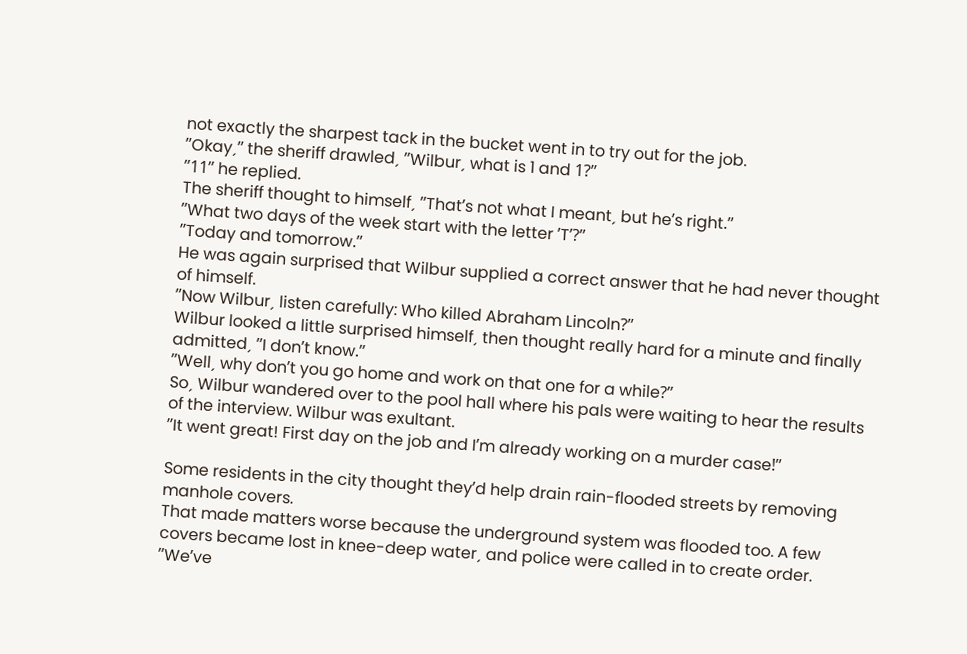not exactly the sharpest tack in the bucket went in to try out for the job.
ʹʹOkayˏʹʹ the sheriff drawledˏ ʹʹWilburˏ what is 1 and 1?ʹʹ
ʹʹ11ʹʹ he replied.
The sheriff thought to himselfˏ ʹʹThatʹs not what I meantˏ but heʹs right.ʹʹ
ʹʹWhat two days of the week start with the letter ʹTʹ?ʹʹ
ʹʹToday and tomorrow.ʹʹ
He was again surprised that Wilbur supplied a correct answer that he had never thought of himself.
ʹʹNow Wilburˏ listen carefully: Who killed Abraham Lincoln?ʹʹ
Wilbur looked a little surprised himselfˏ then thought really hard for a minute and finally admittedˏ ʹʹI donʹt know.ʹʹ
ʹʹWellˏ why donʹt you go home and work on that one for a while?ʹʹ
Soˏ Wilbur wandered over to the pool hall where his pals were waiting to hear the results of the interview. Wilbur was exultant.
ʹʹIt went great! First day on the job and Iʹm already working on a murder case!ʹʹ

Some residents in the city thought theyʹd help drain rain-flooded streets by removing manhole covers.
That made matters worse because the underground system was flooded too. A few covers became lost in knee-deep waterˏ and police were called in to create order.
ʹʹWeʹve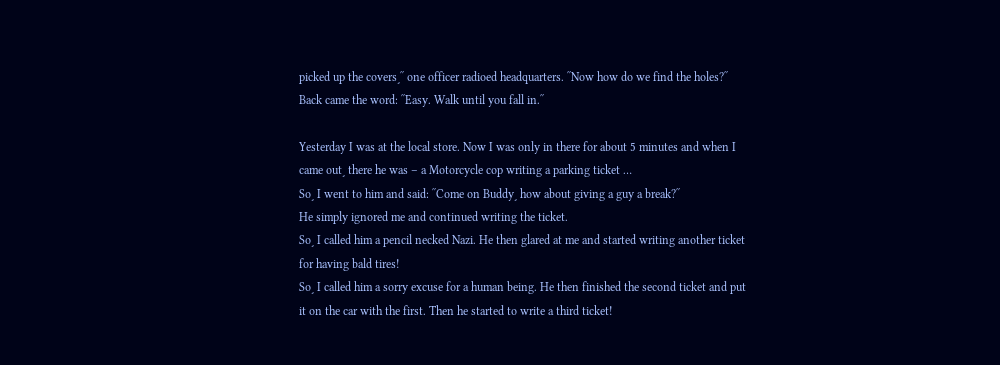picked up the coversˏʹʹ one officer radioed headquarters. ʹʹNow how do we find the holes?ʹʹ Back came the word: ʹʹEasy. Walk until you fall in.ʹʹ

Yesterday I was at the local store. Now I was only in there for about 5 minutes and when I came outˏ there he was – a Motorcycle cop writing a parking ticket …
Soˏ I went to him and said: ʹʹCome on Buddyˏ how about giving a guy a break?ʹʹ
He simply ignored me and continued writing the ticket.
Soˏ I called him a pencil necked Nazi. He then glared at me and started writing another ticket for having bald tires!
Soˏ I called him a sorry excuse for a human being. He then finished the second ticket and put it on the car with the first. Then he started to write a third ticket!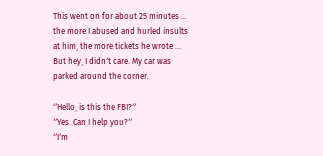This went on for about 25 minutes … the more I abused and hurled insults at himˏ the more tickets he wrote …
But heyˏ I didnʹt care. My car was parked around the corner.

ʹʹHelloˏ is this the FBI?ʹʹ
ʹʹYes. Can I help you?ʹʹ
ʹʹIʹm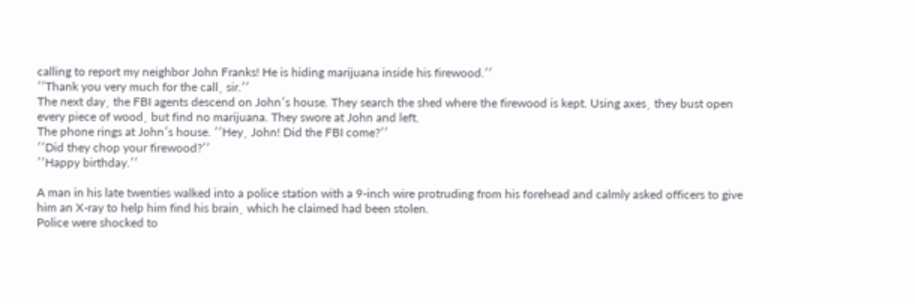calling to report my neighbor John Franks! He is hiding marijuana inside his firewood.ʹʹ
ʹʹThank you very much for the callˏ sir.ʹʹ
The next dayˏ the FBI agents descend on Johnʹs house. They search the shed where the firewood is kept. Using axesˏ they bust open every piece of woodˏ but find no marijuana. They swore at John and left.
The phone rings at Johnʹs house. ʹʹHeyˏ John! Did the FBI come?ʹʹ
ʹʹDid they chop your firewood?ʹʹ
ʹʹHappy birthday.ʹʹ

A man in his late twenties walked into a police station with a 9-inch wire protruding from his forehead and calmly asked officers to give him an X-ray to help him find his brainˏ which he claimed had been stolen.
Police were shocked to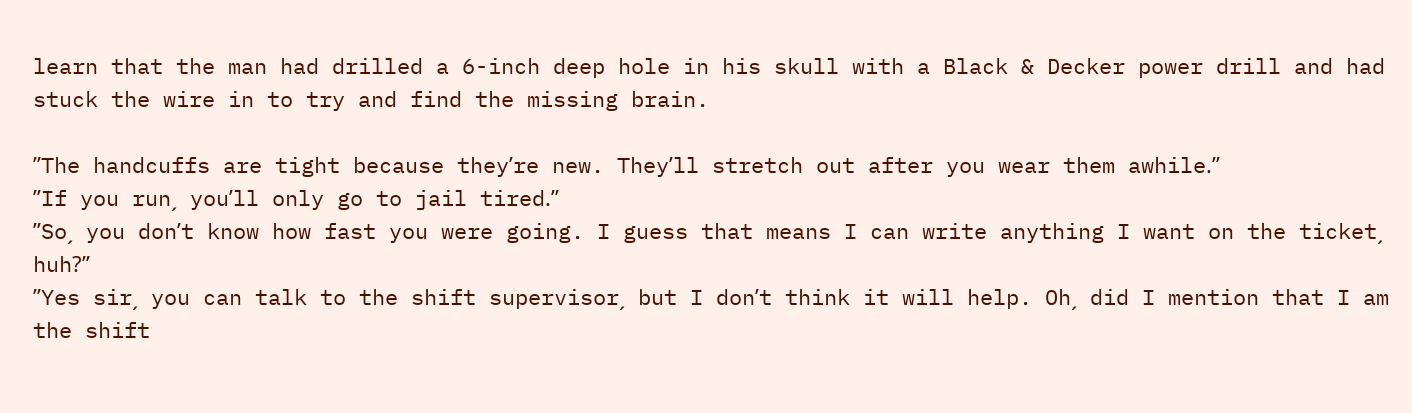learn that the man had drilled a 6-inch deep hole in his skull with a Black & Decker power drill and had stuck the wire in to try and find the missing brain.

ʹʹThe handcuffs are tight because theyʹre new. Theyʹll stretch out after you wear them awhile.ʹʹ
ʹʹIf you runˏ youʹll only go to jail tired.ʹʹ
ʹʹSoˏ you donʹt know how fast you were going. I guess that means I can write anything I want on the ticketˏ huh?ʹʹ
ʹʹYes sirˏ you can talk to the shift supervisorˏ but I donʹt think it will help. Ohˏ did I mention that I am the shift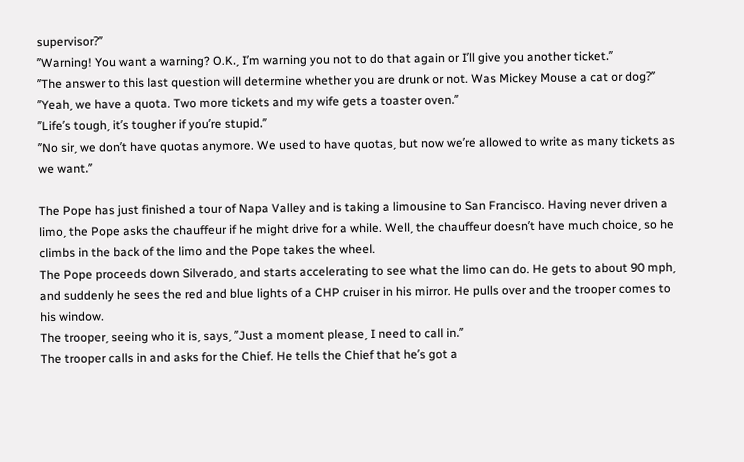supervisor?ʹʹ
ʹʹWarning! You want a warning? O.K.ˏ Iʹm warning you not to do that again or Iʹll give you another ticket.ʹʹ
ʹʹThe answer to this last question will determine whether you are drunk or not. Was Mickey Mouse a cat or dog?ʹʹ
ʹʹYeahˏ we have a quota. Two more tickets and my wife gets a toaster oven.ʹʹ
ʹʹLifeʹs toughˏ itʹs tougher if youʹre stupid.ʹʹ
ʹʹNo sirˏ we donʹt have quotas anymore. We used to have quotasˏ but now weʹre allowed to write as many tickets as we want.ʹʹ

The Pope has just finished a tour of Napa Valley and is taking a limousine to San Francisco. Having never driven a limoˏ the Pope asks the chauffeur if he might drive for a while. Wellˏ the chauffeur doesnʹt have much choiceˏ so he climbs in the back of the limo and the Pope takes the wheel.
The Pope proceeds down Silveradoˏ and starts accelerating to see what the limo can do. He gets to about 90 mphˏ and suddenly he sees the red and blue lights of a CHP cruiser in his mirror. He pulls over and the trooper comes to his window.
The trooperˏ seeing who it isˏ saysˏ ʹʹJust a moment pleaseˏ I need to call in.ʹʹ
The trooper calls in and asks for the Chief. He tells the Chief that heʹs got a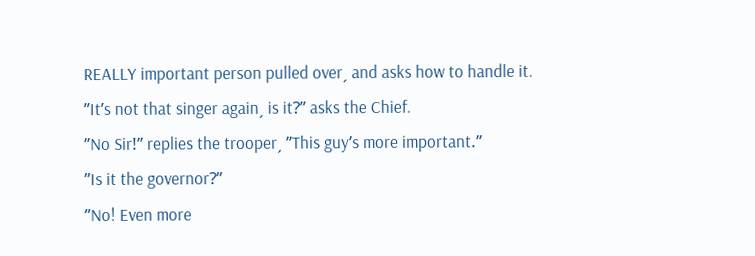REALLY important person pulled overˏ and asks how to handle it.
ʹʹItʹs not that singer againˏ is it?ʹʹ asks the Chief.
ʹʹNo Sir!ʹʹ replies the trooperˏ ʹʹThis guyʹs more important.ʹʹ
ʹʹIs it the governor?ʹʹ
ʹʹNo! Even more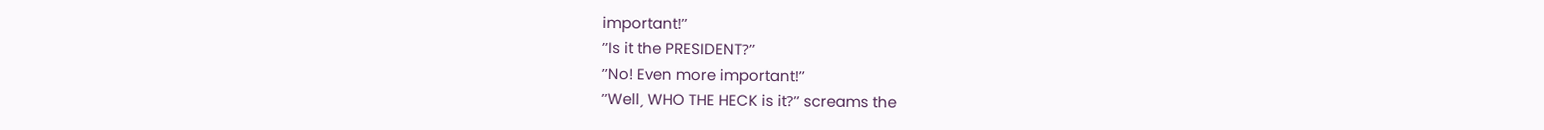important!ʹʹ
ʹʹIs it the PRESIDENT?ʹʹ
ʹʹNo! Even more important!ʹʹ
ʹʹWellˏ WHO THE HECK is it?ʹʹ screams the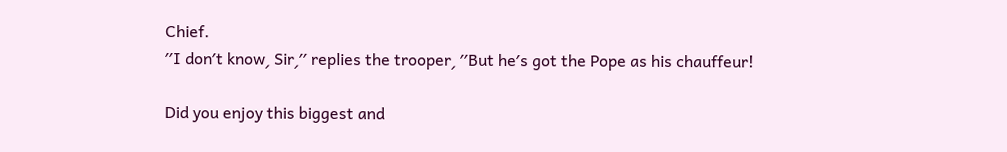Chief.
ʹʹI donʹt knowˏ Sirˏʹʹ replies the trooperˏ ʹʹBut heʹs got the Pope as his chauffeur!

Did you enjoy this biggest and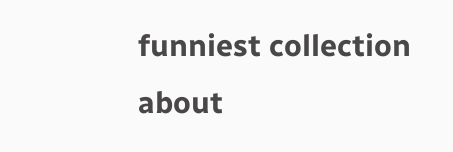funniest collection about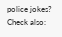police jokes? Check also: